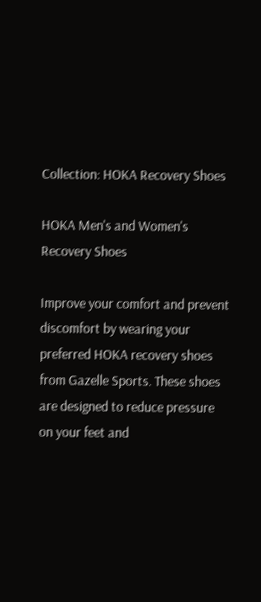Collection: HOKA Recovery Shoes

HOKA Men's and Women's Recovery Shoes

Improve your comfort and prevent discomfort by wearing your preferred HOKA recovery shoes from Gazelle Sports. These shoes are designed to reduce pressure on your feet and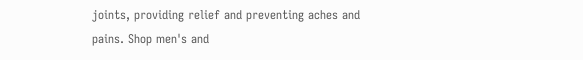joints, providing relief and preventing aches and pains. Shop men's and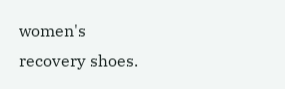women's recovery shoes.